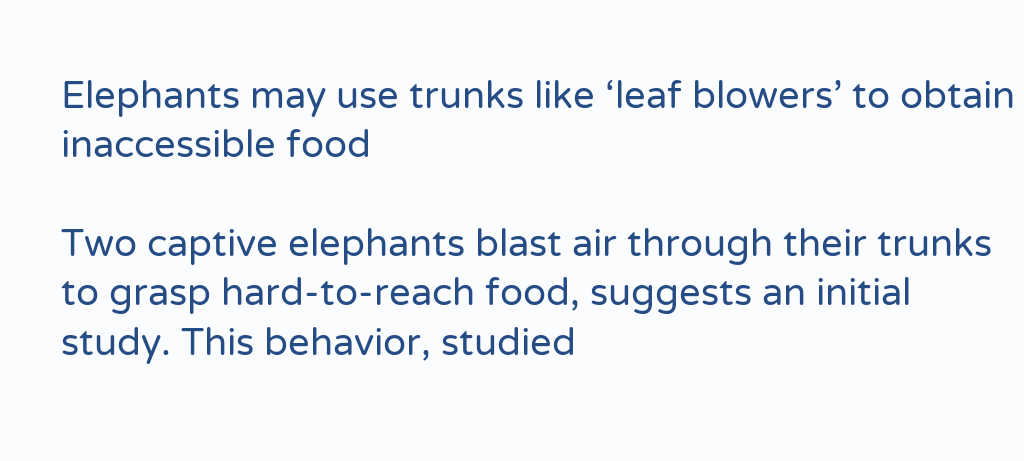Elephants may use trunks like ‘leaf blowers’ to obtain inaccessible food

Two captive elephants blast air through their trunks to grasp hard-to-reach food, suggests an initial study. This behavior, studied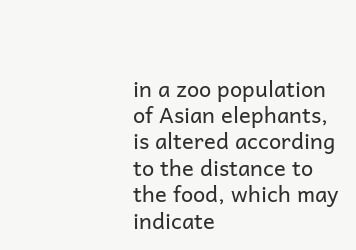in a zoo population of Asian elephants, is altered according to the distance to the food, which may indicate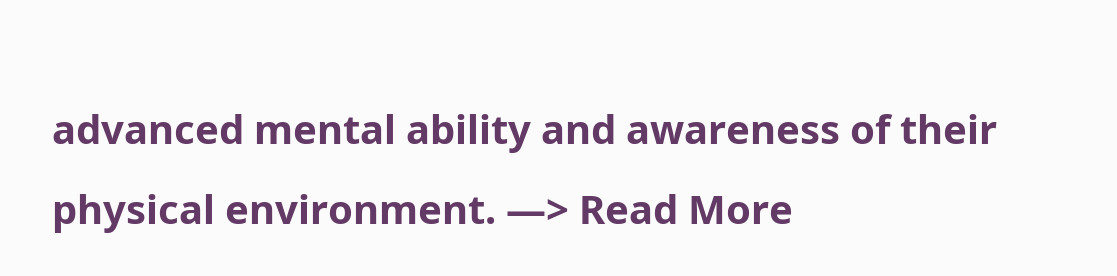advanced mental ability and awareness of their physical environment. —> Read More